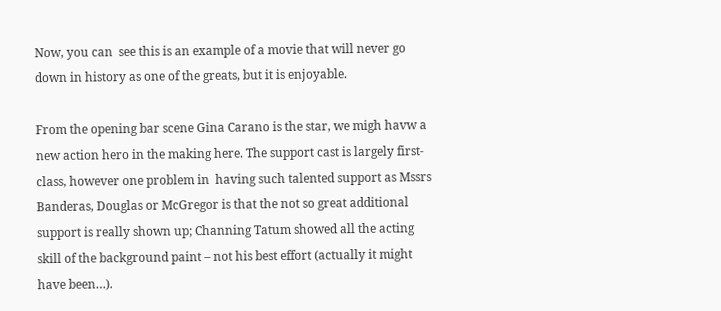Now, you can  see this is an example of a movie that will never go down in history as one of the greats, but it is enjoyable.

From the opening bar scene Gina Carano is the star, we migh havw a new action hero in the making here. The support cast is largely first-class, however one problem in  having such talented support as Mssrs Banderas, Douglas or McGregor is that the not so great additional support is really shown up; Channing Tatum showed all the acting skill of the background paint – not his best effort (actually it might have been…).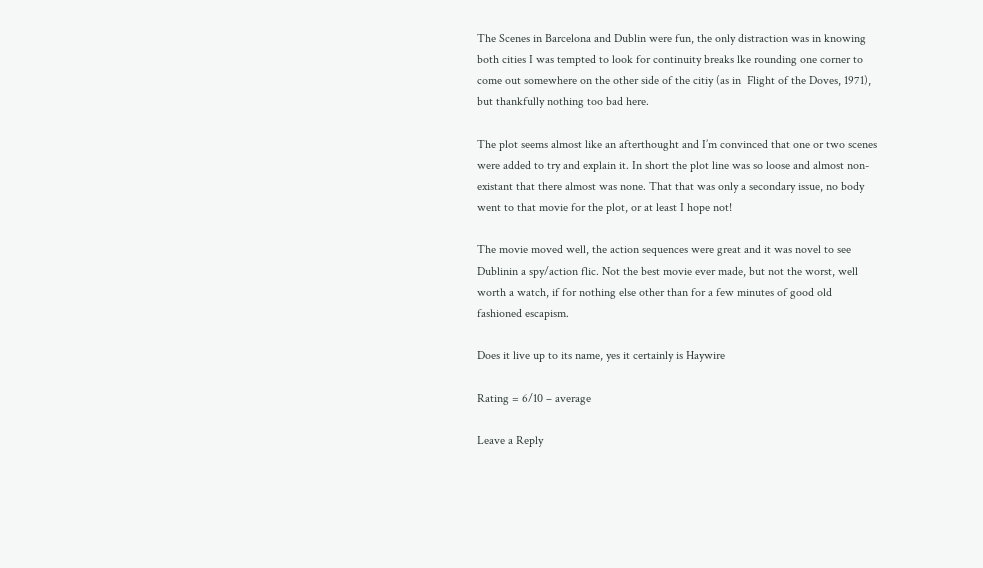The Scenes in Barcelona and Dublin were fun, the only distraction was in knowing both cities I was tempted to look for continuity breaks lke rounding one corner to come out somewhere on the other side of the citiy (as in  Flight of the Doves, 1971), but thankfully nothing too bad here.

The plot seems almost like an afterthought and I’m convinced that one or two scenes were added to try and explain it. In short the plot line was so loose and almost non-existant that there almost was none. That that was only a secondary issue, no body went to that movie for the plot, or at least I hope not!

The movie moved well, the action sequences were great and it was novel to see Dublinin a spy/action flic. Not the best movie ever made, but not the worst, well worth a watch, if for nothing else other than for a few minutes of good old fashioned escapism.

Does it live up to its name, yes it certainly is Haywire

Rating = 6/10 – average

Leave a Reply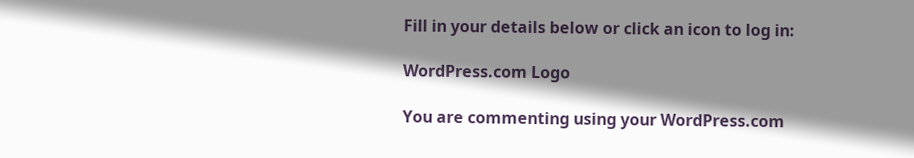Fill in your details below or click an icon to log in:

WordPress.com Logo

You are commenting using your WordPress.com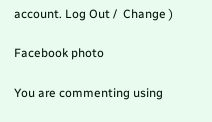account. Log Out /  Change )

Facebook photo

You are commenting using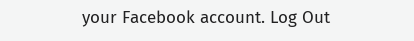your Facebook account. Log Out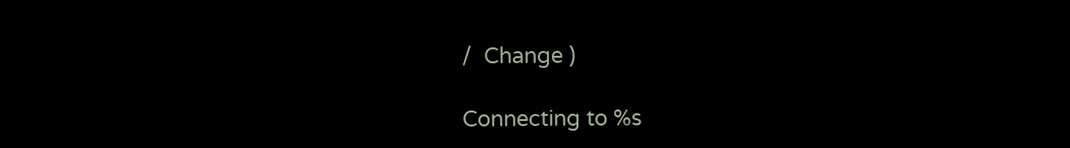/  Change )

Connecting to %s